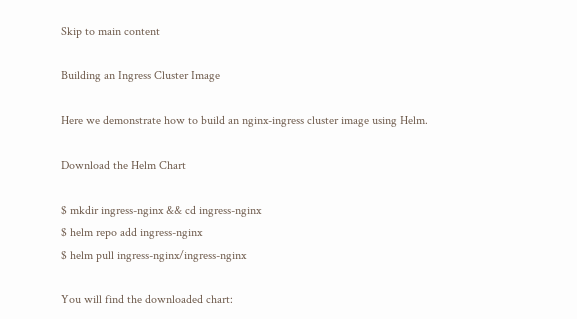Skip to main content

Building an Ingress Cluster Image

Here we demonstrate how to build an nginx-ingress cluster image using Helm.

Download the Helm Chart

$ mkdir ingress-nginx && cd ingress-nginx
$ helm repo add ingress-nginx
$ helm pull ingress-nginx/ingress-nginx

You will find the downloaded chart: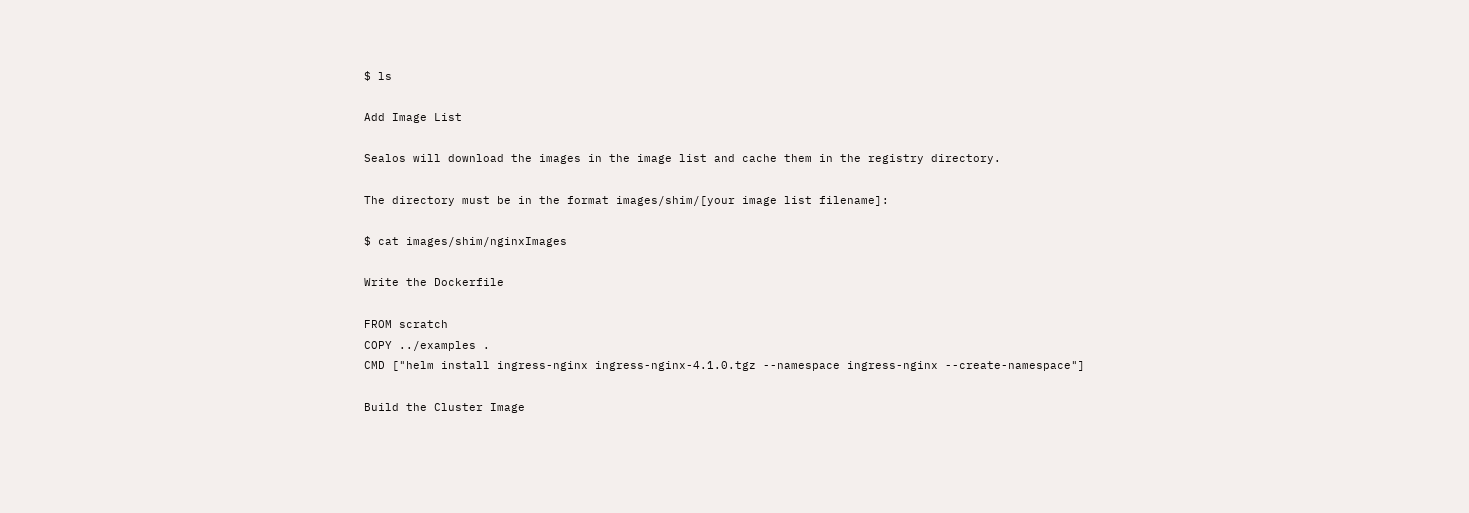$ ls

Add Image List

Sealos will download the images in the image list and cache them in the registry directory.

The directory must be in the format images/shim/[your image list filename]:

$ cat images/shim/nginxImages

Write the Dockerfile

FROM scratch
COPY ../examples .
CMD ["helm install ingress-nginx ingress-nginx-4.1.0.tgz --namespace ingress-nginx --create-namespace"]

Build the Cluster Image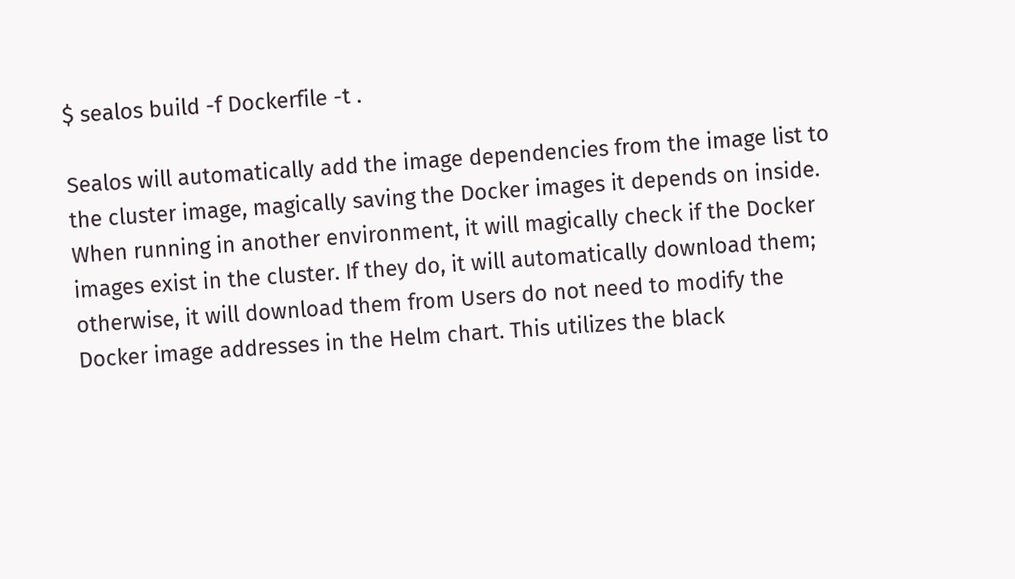$ sealos build -f Dockerfile -t .

Sealos will automatically add the image dependencies from the image list to the cluster image, magically saving the Docker images it depends on inside. When running in another environment, it will magically check if the Docker images exist in the cluster. If they do, it will automatically download them; otherwise, it will download them from Users do not need to modify the Docker image addresses in the Helm chart. This utilizes the black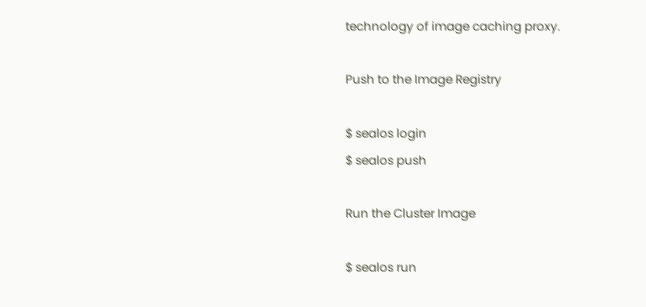technology of image caching proxy.

Push to the Image Registry

$ sealos login
$ sealos push

Run the Cluster Image

$ sealos run